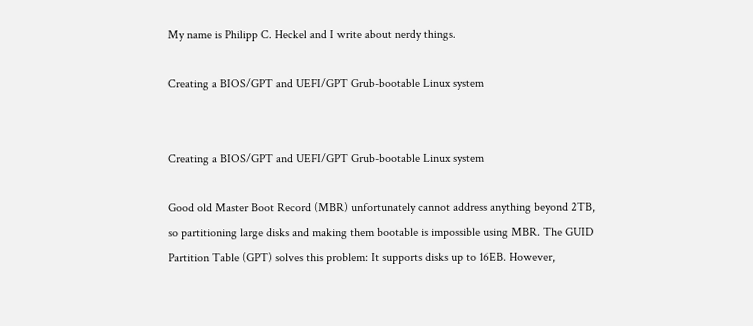My name is Philipp C. Heckel and I write about nerdy things.

Creating a BIOS/GPT and UEFI/GPT Grub-bootable Linux system


Creating a BIOS/GPT and UEFI/GPT Grub-bootable Linux system

Good old Master Boot Record (MBR) unfortunately cannot address anything beyond 2TB, so partitioning large disks and making them bootable is impossible using MBR. The GUID Partition Table (GPT) solves this problem: It supports disks up to 16EB. However,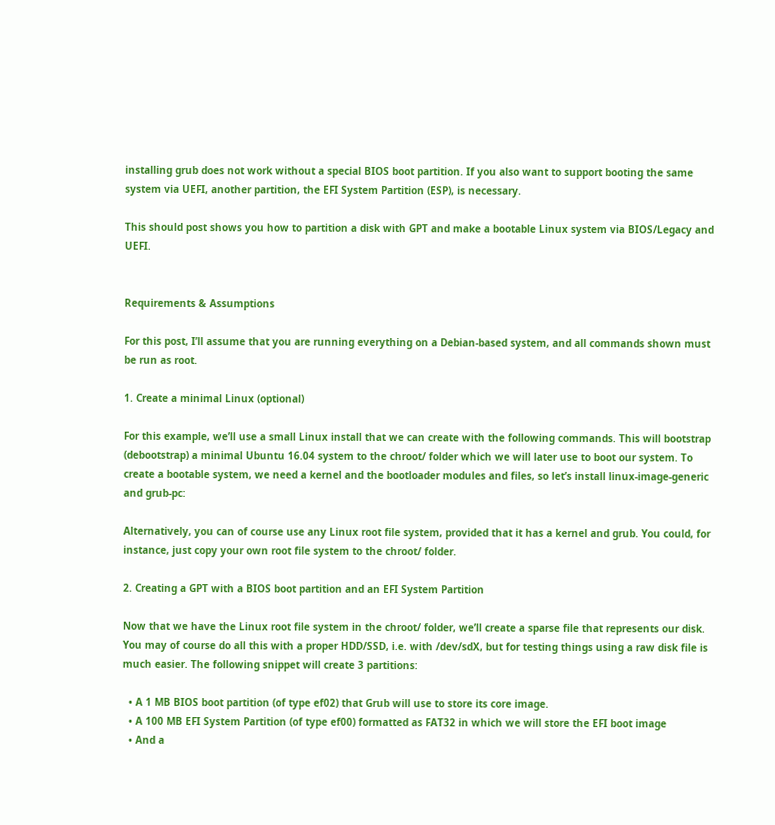installing grub does not work without a special BIOS boot partition. If you also want to support booting the same system via UEFI, another partition, the EFI System Partition (ESP), is necessary.

This should post shows you how to partition a disk with GPT and make a bootable Linux system via BIOS/Legacy and UEFI.


Requirements & Assumptions

For this post, I’ll assume that you are running everything on a Debian-based system, and all commands shown must be run as root.

1. Create a minimal Linux (optional)

For this example, we’ll use a small Linux install that we can create with the following commands. This will bootstrap (debootstrap) a minimal Ubuntu 16.04 system to the chroot/ folder which we will later use to boot our system. To create a bootable system, we need a kernel and the bootloader modules and files, so let’s install linux-image-generic and grub-pc:

Alternatively, you can of course use any Linux root file system, provided that it has a kernel and grub. You could, for instance, just copy your own root file system to the chroot/ folder.

2. Creating a GPT with a BIOS boot partition and an EFI System Partition

Now that we have the Linux root file system in the chroot/ folder, we’ll create a sparse file that represents our disk. You may of course do all this with a proper HDD/SSD, i.e. with /dev/sdX, but for testing things using a raw disk file is much easier. The following snippet will create 3 partitions:

  • A 1 MB BIOS boot partition (of type ef02) that Grub will use to store its core image.
  • A 100 MB EFI System Partition (of type ef00) formatted as FAT32 in which we will store the EFI boot image
  • And a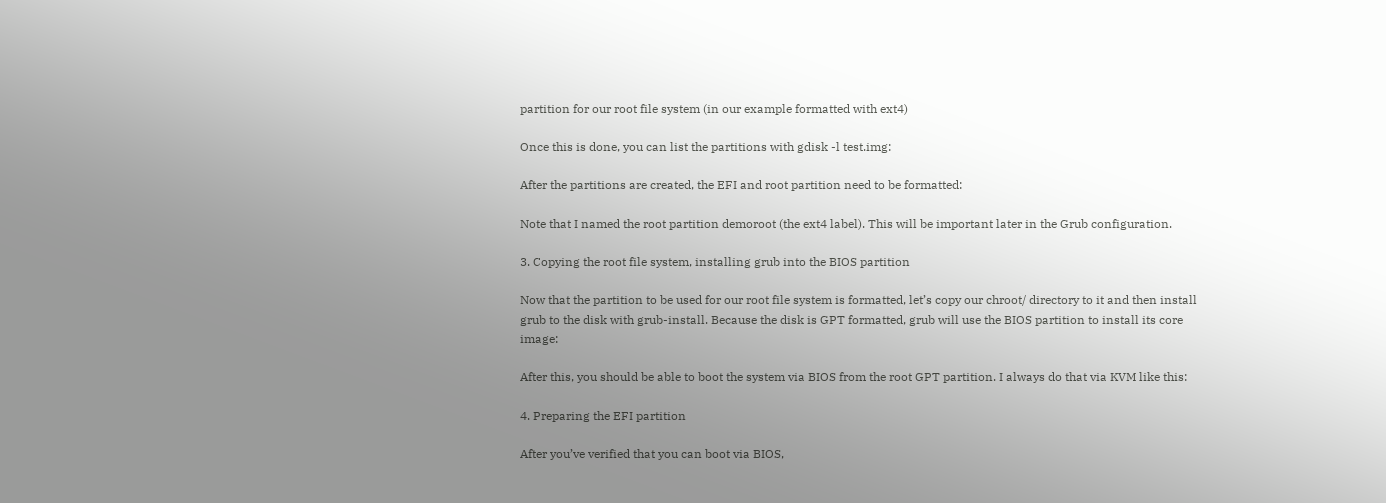partition for our root file system (in our example formatted with ext4)

Once this is done, you can list the partitions with gdisk -l test.img:

After the partitions are created, the EFI and root partition need to be formatted:

Note that I named the root partition demoroot (the ext4 label). This will be important later in the Grub configuration.

3. Copying the root file system, installing grub into the BIOS partition

Now that the partition to be used for our root file system is formatted, let’s copy our chroot/ directory to it and then install grub to the disk with grub-install. Because the disk is GPT formatted, grub will use the BIOS partition to install its core image:

After this, you should be able to boot the system via BIOS from the root GPT partition. I always do that via KVM like this:

4. Preparing the EFI partition

After you’ve verified that you can boot via BIOS,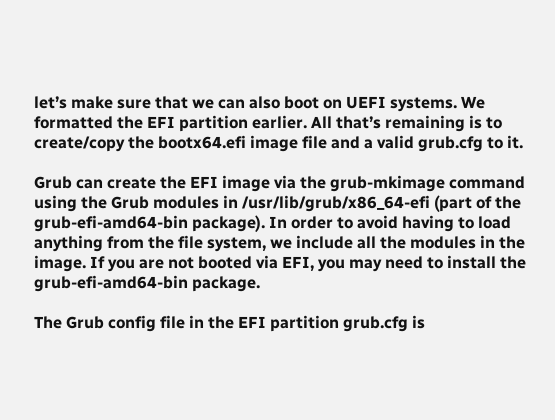let’s make sure that we can also boot on UEFI systems. We formatted the EFI partition earlier. All that’s remaining is to create/copy the bootx64.efi image file and a valid grub.cfg to it.

Grub can create the EFI image via the grub-mkimage command using the Grub modules in /usr/lib/grub/x86_64-efi (part of the grub-efi-amd64-bin package). In order to avoid having to load anything from the file system, we include all the modules in the image. If you are not booted via EFI, you may need to install the grub-efi-amd64-bin package.

The Grub config file in the EFI partition grub.cfg is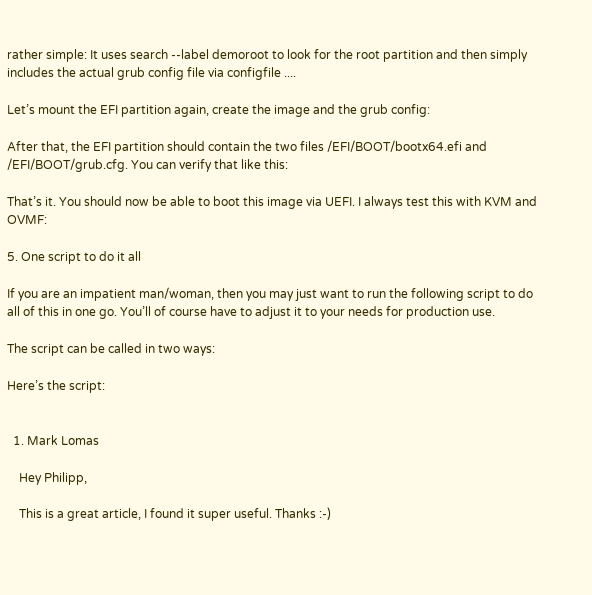rather simple: It uses search --label demoroot to look for the root partition and then simply includes the actual grub config file via configfile ....

Let’s mount the EFI partition again, create the image and the grub config:

After that, the EFI partition should contain the two files /EFI/BOOT/bootx64.efi and /EFI/BOOT/grub.cfg. You can verify that like this:

That’s it. You should now be able to boot this image via UEFI. I always test this with KVM and OVMF:

5. One script to do it all

If you are an impatient man/woman, then you may just want to run the following script to do all of this in one go. You’ll of course have to adjust it to your needs for production use.

The script can be called in two ways:

Here’s the script:


  1. Mark Lomas

    Hey Philipp,

    This is a great article, I found it super useful. Thanks :-)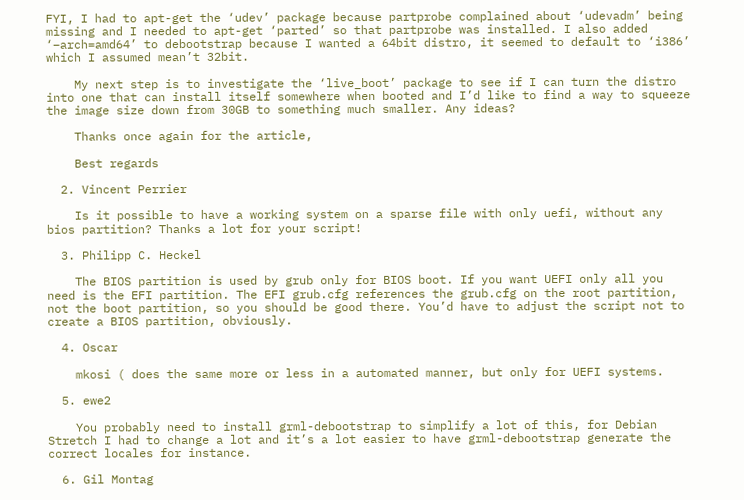FYI, I had to apt-get the ‘udev’ package because partprobe complained about ‘udevadm’ being missing and I needed to apt-get ‘parted’ so that partprobe was installed. I also added ‘–arch=amd64’ to debootstrap because I wanted a 64bit distro, it seemed to default to ‘i386’ which I assumed mean’t 32bit.

    My next step is to investigate the ‘live_boot’ package to see if I can turn the distro into one that can install itself somewhere when booted and I’d like to find a way to squeeze the image size down from 30GB to something much smaller. Any ideas?

    Thanks once again for the article,

    Best regards

  2. Vincent Perrier

    Is it possible to have a working system on a sparse file with only uefi, without any bios partition? Thanks a lot for your script!

  3. Philipp C. Heckel

    The BIOS partition is used by grub only for BIOS boot. If you want UEFI only all you need is the EFI partition. The EFI grub.cfg references the grub.cfg on the root partition, not the boot partition, so you should be good there. You’d have to adjust the script not to create a BIOS partition, obviously.

  4. Oscar

    mkosi ( does the same more or less in a automated manner, but only for UEFI systems.

  5. ewe2

    You probably need to install grml-debootstrap to simplify a lot of this, for Debian Stretch I had to change a lot and it’s a lot easier to have grml-debootstrap generate the correct locales for instance.

  6. Gil Montag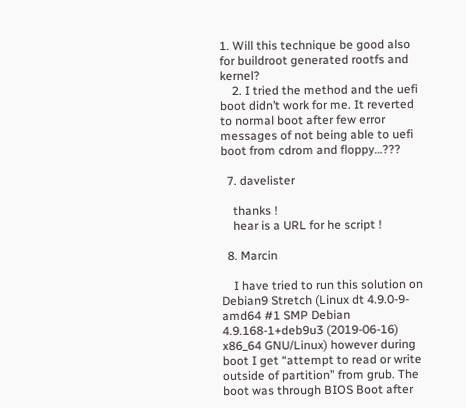1. Will this technique be good also for buildroot generated rootfs and kernel?
    2. I tried the method and the uefi boot didn’t work for me. It reverted to normal boot after few error messages of not being able to uefi boot from cdrom and floppy…???

  7. davelister

    thanks !
    hear is a URL for he script !

  8. Marcin

    I have tried to run this solution on Debian9 Stretch (Linux dt 4.9.0-9-amd64 #1 SMP Debian 4.9.168-1+deb9u3 (2019-06-16) x86_64 GNU/Linux) however during boot I get “attempt to read or write outside of partition” from grub. The boot was through BIOS Boot after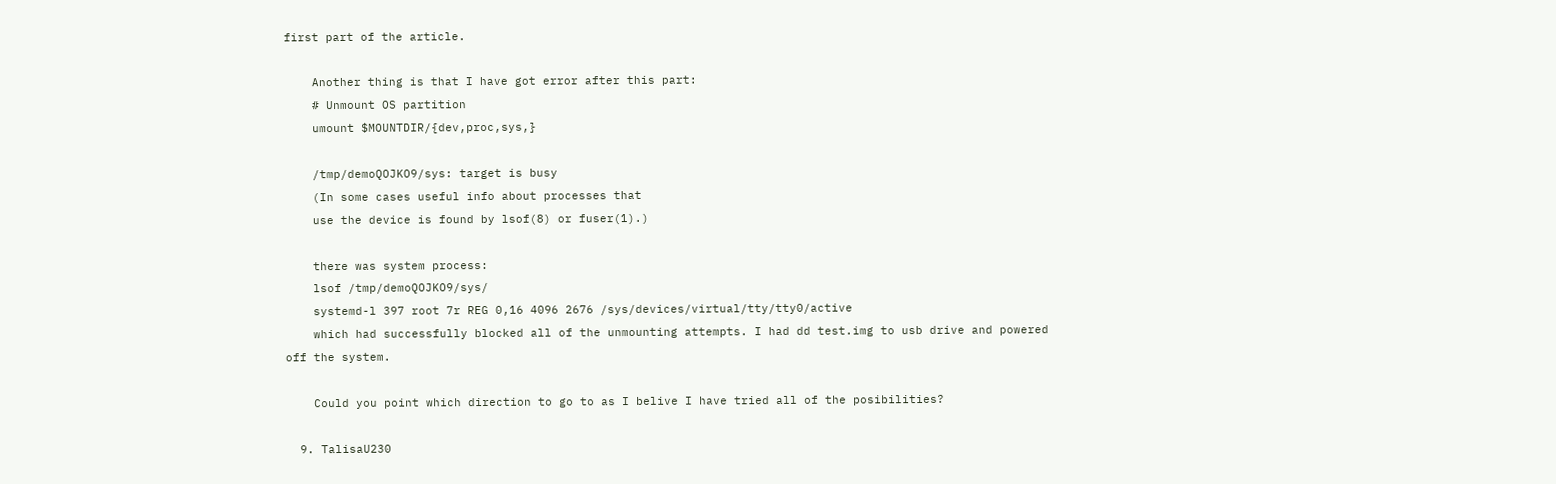first part of the article.

    Another thing is that I have got error after this part:
    # Unmount OS partition
    umount $MOUNTDIR/{dev,proc,sys,}

    /tmp/demoQOJKO9/sys: target is busy
    (In some cases useful info about processes that
    use the device is found by lsof(8) or fuser(1).)

    there was system process:
    lsof /tmp/demoQOJKO9/sys/
    systemd-l 397 root 7r REG 0,16 4096 2676 /sys/devices/virtual/tty/tty0/active
    which had successfully blocked all of the unmounting attempts. I had dd test.img to usb drive and powered off the system.

    Could you point which direction to go to as I belive I have tried all of the posibilities?

  9. TalisaU230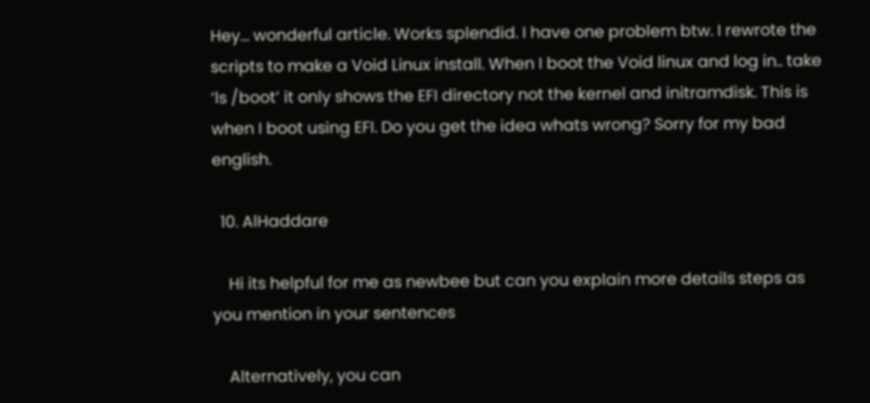Hey… wonderful article. Works splendid. I have one problem btw. I rewrote the scripts to make a Void Linux install. When I boot the Void linux and log in.. take ‘ls /boot’ it only shows the EFI directory not the kernel and initramdisk. This is when I boot using EFI. Do you get the idea whats wrong? Sorry for my bad english.

  10. AlHaddare

    Hi its helpful for me as newbee but can you explain more details steps as you mention in your sentences

    Alternatively, you can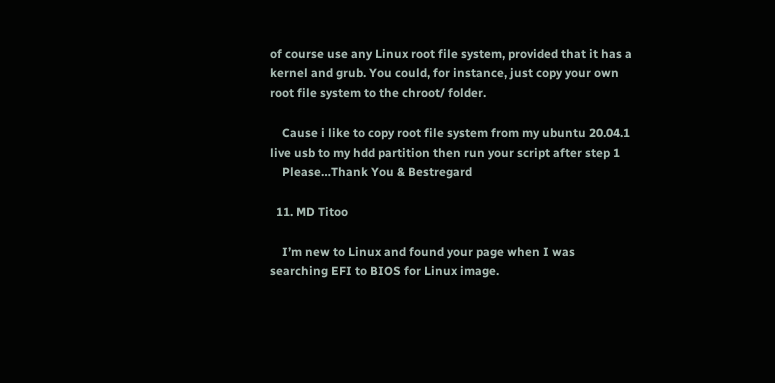of course use any Linux root file system, provided that it has a kernel and grub. You could, for instance, just copy your own root file system to the chroot/ folder.

    Cause i like to copy root file system from my ubuntu 20.04.1 live usb to my hdd partition then run your script after step 1
    Please…Thank You & Bestregard

  11. MD Titoo

    I’m new to Linux and found your page when I was searching EFI to BIOS for Linux image.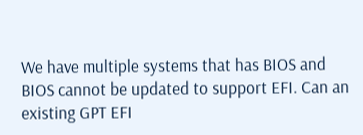We have multiple systems that has BIOS and BIOS cannot be updated to support EFI. Can an existing GPT EFI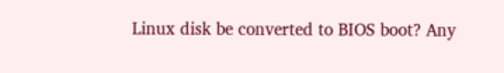Linux disk be converted to BIOS boot? Any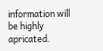information will be highly apricated.